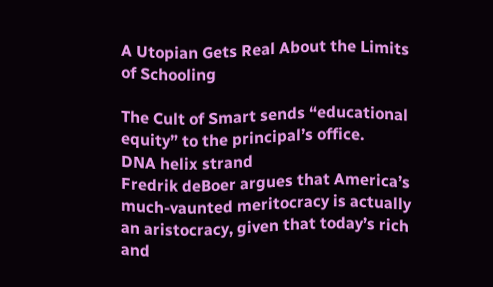A Utopian Gets Real About the Limits of Schooling

The Cult of Smart sends “educational equity” to the principal’s office.
DNA helix strand
Fredrik deBoer argues that America’s much-vaunted meritocracy is actually an aristocracy, given that today’s rich and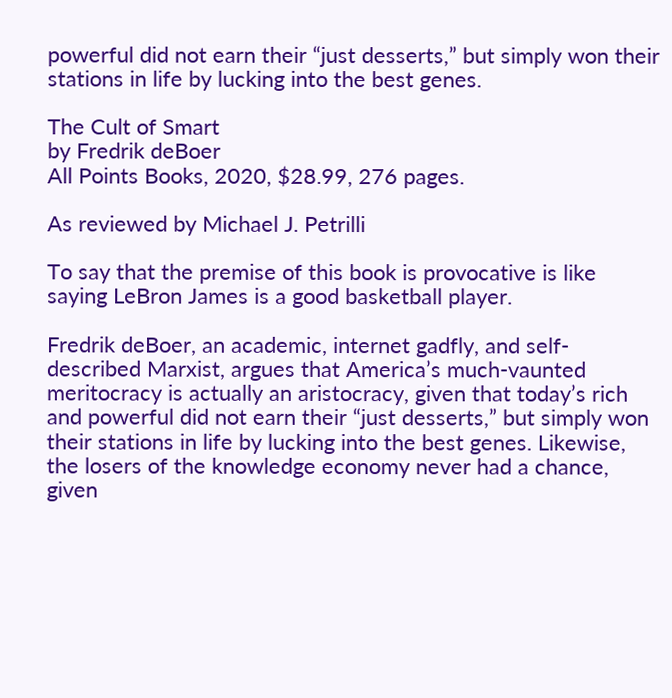powerful did not earn their “just desserts,” but simply won their stations in life by lucking into the best genes.

The Cult of Smart
by Fredrik deBoer
All Points Books, 2020, $28.99, 276 pages.

As reviewed by Michael J. Petrilli

To say that the premise of this book is provocative is like saying LeBron James is a good basketball player.

Fredrik deBoer, an academic, internet gadfly, and self-described Marxist, argues that America’s much-vaunted meritocracy is actually an aristocracy, given that today’s rich and powerful did not earn their “just desserts,” but simply won their stations in life by lucking into the best genes. Likewise, the losers of the knowledge economy never had a chance, given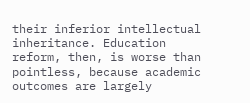their inferior intellectual inheritance. Education reform, then, is worse than pointless, because academic outcomes are largely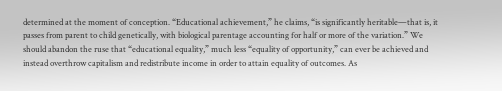determined at the moment of conception. “Educational achievement,” he claims, “is significantly heritable—that is, it passes from parent to child genetically, with biological parentage accounting for half or more of the variation.” We should abandon the ruse that “educational equality,” much less “equality of opportunity,” can ever be achieved and instead overthrow capitalism and redistribute income in order to attain equality of outcomes. As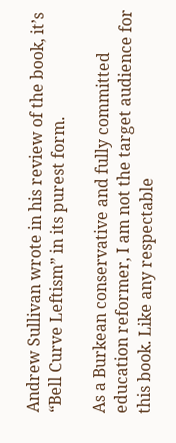Andrew Sullivan wrote in his review of the book, it’s “Bell Curve Leftism” in its purest form.

As a Burkean conservative and fully committed education reformer, I am not the target audience for this book. Like any respectable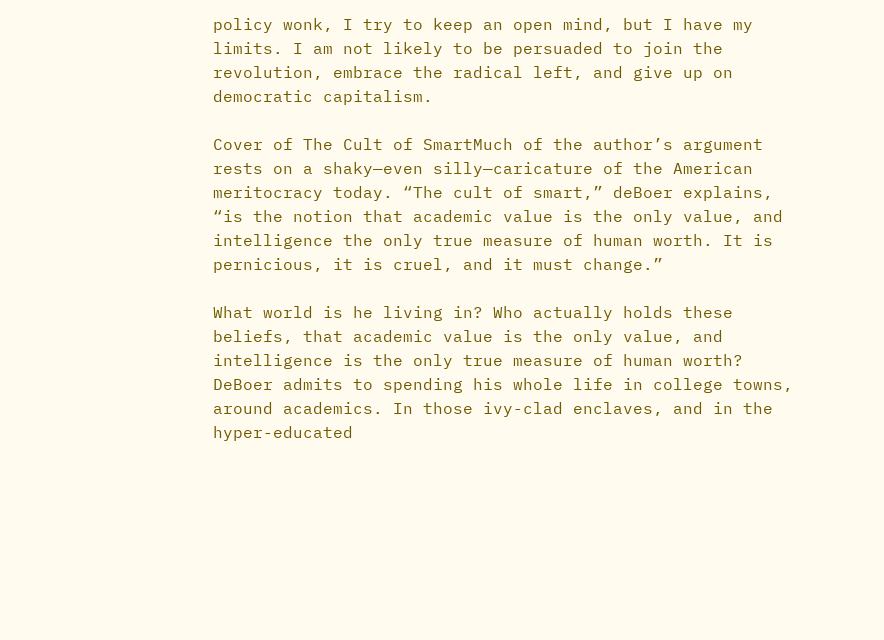policy wonk, I try to keep an open mind, but I have my limits. I am not likely to be persuaded to join the revolution, embrace the radical left, and give up on democratic capitalism.

Cover of The Cult of SmartMuch of the author’s argument rests on a shaky—even silly—caricature of the American meritocracy today. “The cult of smart,” deBoer explains, “is the notion that academic value is the only value, and intelligence the only true measure of human worth. It is pernicious, it is cruel, and it must change.”

What world is he living in? Who actually holds these beliefs, that academic value is the only value, and intelligence is the only true measure of human worth? DeBoer admits to spending his whole life in college towns, around academics. In those ivy-clad enclaves, and in the hyper-educated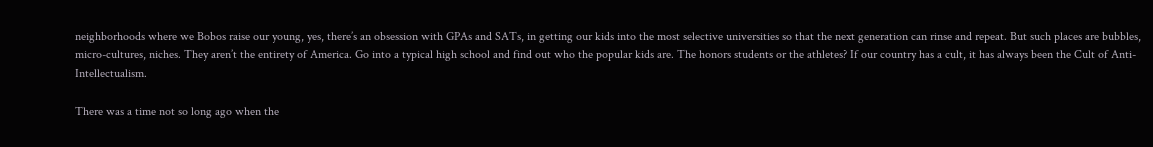neighborhoods where we Bobos raise our young, yes, there’s an obsession with GPAs and SATs, in getting our kids into the most selective universities so that the next generation can rinse and repeat. But such places are bubbles, micro-cultures, niches. They aren’t the entirety of America. Go into a typical high school and find out who the popular kids are. The honors students or the athletes? If our country has a cult, it has always been the Cult of Anti-Intellectualism.

There was a time not so long ago when the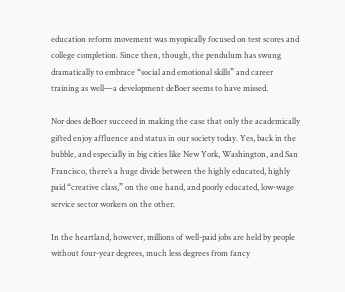education reform movement was myopically focused on test scores and college completion. Since then, though, the pendulum has swung dramatically to embrace “social and emotional skills” and career training as well—a development deBoer seems to have missed.

Nor does deBoer succeed in making the case that only the academically gifted enjoy affluence and status in our society today. Yes, back in the bubble, and especially in big cities like New York, Washington, and San Francisco, there’s a huge divide between the highly educated, highly paid “creative class,” on the one hand, and poorly educated, low-wage service sector workers on the other.

In the heartland, however, millions of well-paid jobs are held by people without four-year degrees, much less degrees from fancy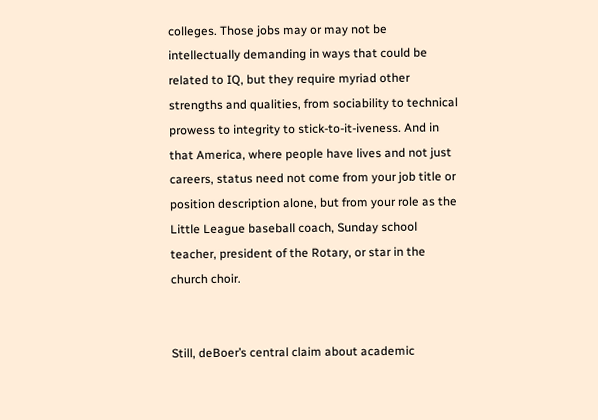colleges. Those jobs may or may not be intellectually demanding in ways that could be related to IQ, but they require myriad other strengths and qualities, from sociability to technical prowess to integrity to stick-to-it-iveness. And in that America, where people have lives and not just careers, status need not come from your job title or position description alone, but from your role as the Little League baseball coach, Sunday school teacher, president of the Rotary, or star in the church choir.


Still, deBoer’s central claim about academic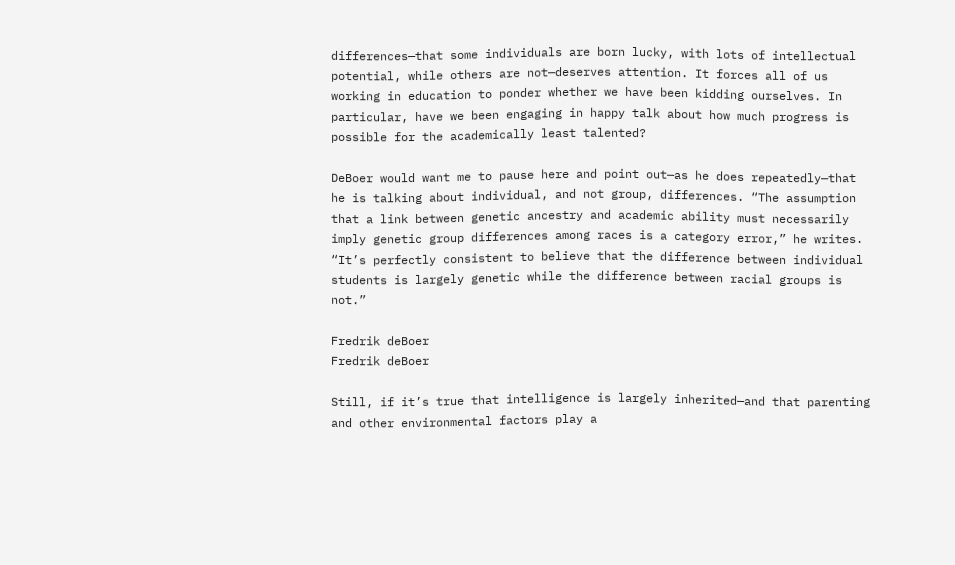differences—that some individuals are born lucky, with lots of intellectual potential, while others are not—deserves attention. It forces all of us working in education to ponder whether we have been kidding ourselves. In particular, have we been engaging in happy talk about how much progress is possible for the academically least talented?

DeBoer would want me to pause here and point out—as he does repeatedly—that he is talking about individual, and not group, differences. “The assumption that a link between genetic ancestry and academic ability must necessarily imply genetic group differences among races is a category error,” he writes. “It’s perfectly consistent to believe that the difference between individual students is largely genetic while the difference between racial groups is not.”

Fredrik deBoer
Fredrik deBoer

Still, if it’s true that intelligence is largely inherited—and that parenting and other environmental factors play a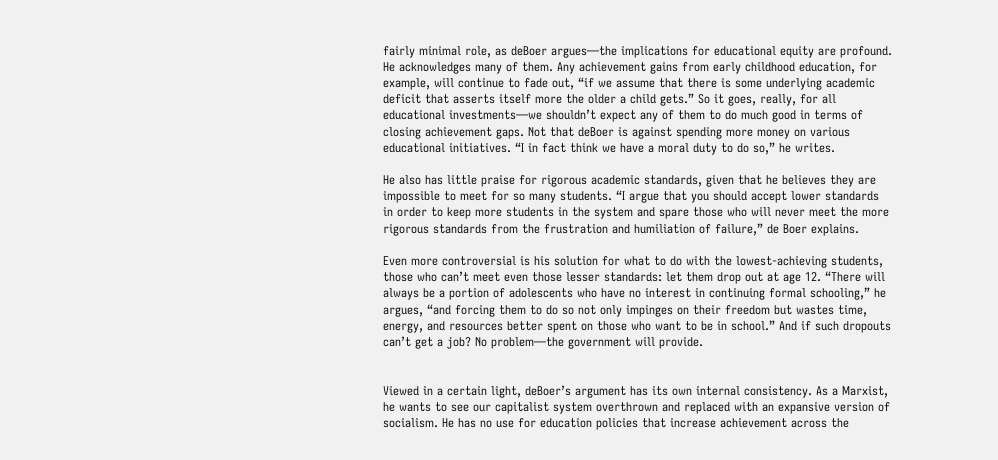fairly minimal role, as deBoer argues—the implications for educational equity are profound. He acknowledges many of them. Any achievement gains from early childhood education, for example, will continue to fade out, “if we assume that there is some underlying academic deficit that asserts itself more the older a child gets.” So it goes, really, for all educational investments—we shouldn’t expect any of them to do much good in terms of closing achievement gaps. Not that deBoer is against spending more money on various educational initiatives. “I in fact think we have a moral duty to do so,” he writes.

He also has little praise for rigorous academic standards, given that he believes they are impossible to meet for so many students. “I argue that you should accept lower standards in order to keep more students in the system and spare those who will never meet the more rigorous standards from the frustration and humiliation of failure,” de Boer explains.

Even more controversial is his solution for what to do with the lowest-achieving students, those who can’t meet even those lesser standards: let them drop out at age 12. “There will always be a portion of adolescents who have no interest in continuing formal schooling,” he argues, “and forcing them to do so not only impinges on their freedom but wastes time, energy, and resources better spent on those who want to be in school.” And if such dropouts can’t get a job? No problem—the government will provide.


Viewed in a certain light, deBoer’s argument has its own internal consistency. As a Marxist, he wants to see our capitalist system overthrown and replaced with an expansive version of socialism. He has no use for education policies that increase achievement across the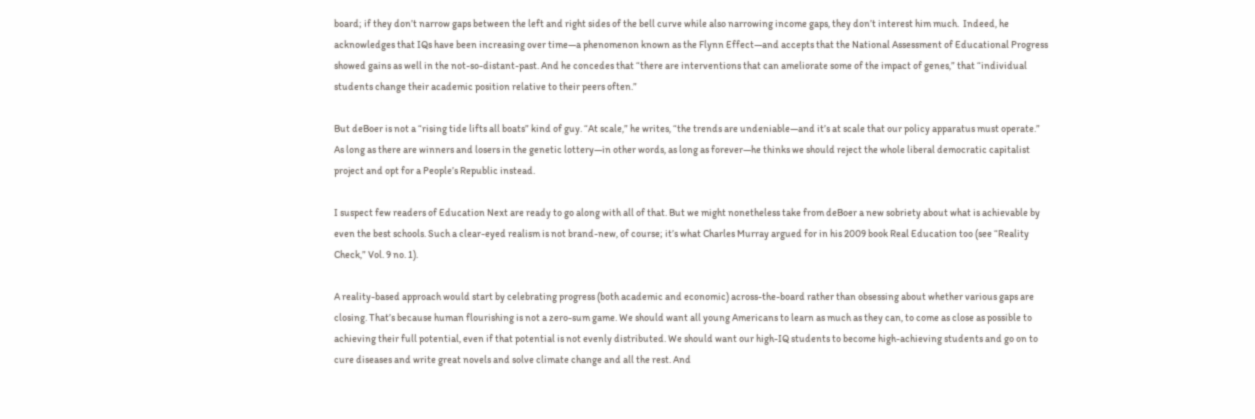board; if they don’t narrow gaps between the left and right sides of the bell curve while also narrowing income gaps, they don’t interest him much.  Indeed, he acknowledges that IQs have been increasing over time—a phenomenon known as the Flynn Effect—and accepts that the National Assessment of Educational Progress showed gains as well in the not-so-distant-past. And he concedes that “there are interventions that can ameliorate some of the impact of genes,” that “individual students change their academic position relative to their peers often.”

But deBoer is not a “rising tide lifts all boats” kind of guy. “At scale,” he writes, “the trends are undeniable—and it’s at scale that our policy apparatus must operate.” As long as there are winners and losers in the genetic lottery—in other words, as long as forever—he thinks we should reject the whole liberal democratic capitalist project and opt for a People’s Republic instead.

I suspect few readers of Education Next are ready to go along with all of that. But we might nonetheless take from deBoer a new sobriety about what is achievable by even the best schools. Such a clear-eyed realism is not brand-new, of course; it’s what Charles Murray argued for in his 2009 book Real Education too (see “Reality Check,” Vol. 9 no. 1).

A reality-based approach would start by celebrating progress (both academic and economic) across-the-board rather than obsessing about whether various gaps are closing. That’s because human flourishing is not a zero-sum game. We should want all young Americans to learn as much as they can, to come as close as possible to achieving their full potential, even if that potential is not evenly distributed. We should want our high-IQ students to become high-achieving students and go on to cure diseases and write great novels and solve climate change and all the rest. And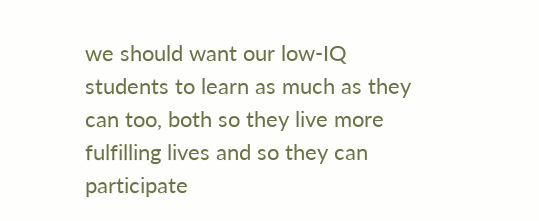we should want our low-IQ students to learn as much as they can too, both so they live more fulfilling lives and so they can participate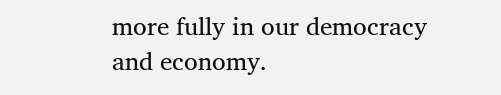more fully in our democracy and economy.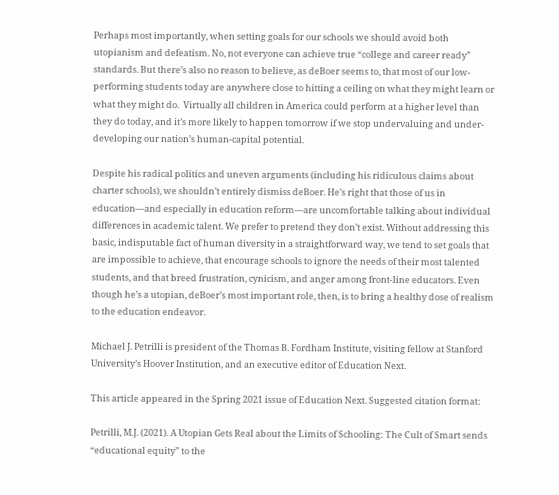Perhaps most importantly, when setting goals for our schools we should avoid both utopianism and defeatism. No, not everyone can achieve true “college and career ready” standards. But there’s also no reason to believe, as deBoer seems to, that most of our low-performing students today are anywhere close to hitting a ceiling on what they might learn or what they might do.  Virtually all children in America could perform at a higher level than they do today, and it’s more likely to happen tomorrow if we stop undervaluing and under-developing our nation’s human-capital potential.

Despite his radical politics and uneven arguments (including his ridiculous claims about charter schools), we shouldn’t entirely dismiss deBoer. He’s right that those of us in education—and especially in education reform—are uncomfortable talking about individual differences in academic talent. We prefer to pretend they don’t exist. Without addressing this basic, indisputable fact of human diversity in a straightforward way, we tend to set goals that are impossible to achieve, that encourage schools to ignore the needs of their most talented students, and that breed frustration, cynicism, and anger among front-line educators. Even though he’s a utopian, deBoer’s most important role, then, is to bring a healthy dose of realism to the education endeavor.

Michael J. Petrilli is president of the Thomas B. Fordham Institute, visiting fellow at Stanford University’s Hoover Institution, and an executive editor of Education Next.

This article appeared in the Spring 2021 issue of Education Next. Suggested citation format:

Petrilli, M.J. (2021). A Utopian Gets Real about the Limits of Schooling: The Cult of Smart sends “educational equity” to the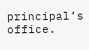principal’s office.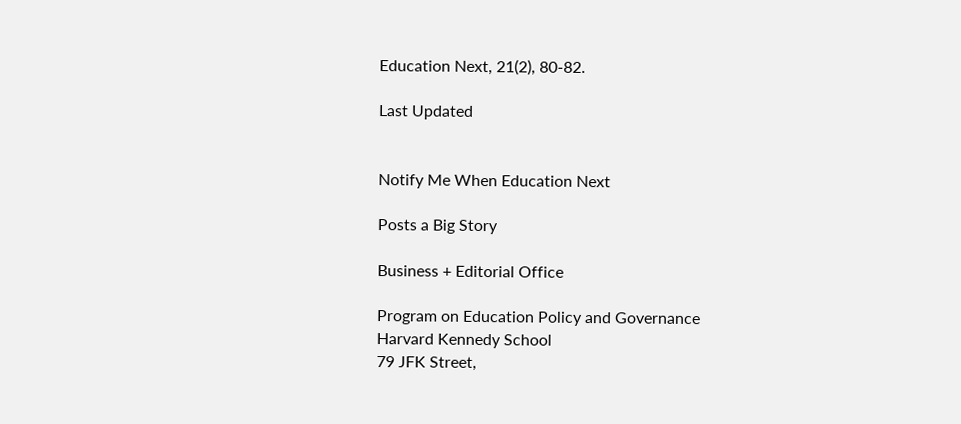Education Next, 21(2), 80-82.

Last Updated


Notify Me When Education Next

Posts a Big Story

Business + Editorial Office

Program on Education Policy and Governance
Harvard Kennedy School
79 JFK Street,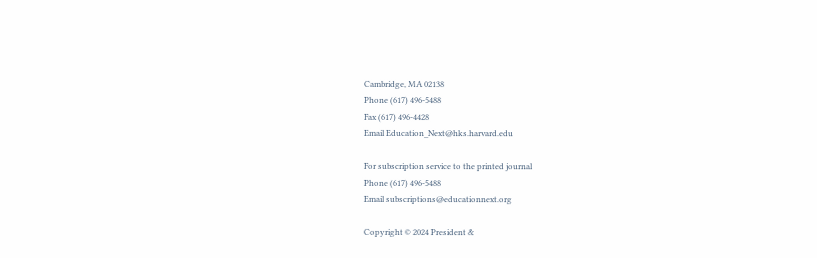Cambridge, MA 02138
Phone (617) 496-5488
Fax (617) 496-4428
Email Education_Next@hks.harvard.edu

For subscription service to the printed journal
Phone (617) 496-5488
Email subscriptions@educationnext.org

Copyright © 2024 President &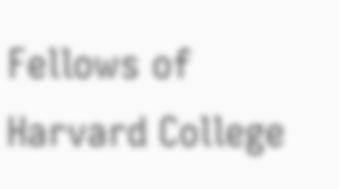Fellows of Harvard College